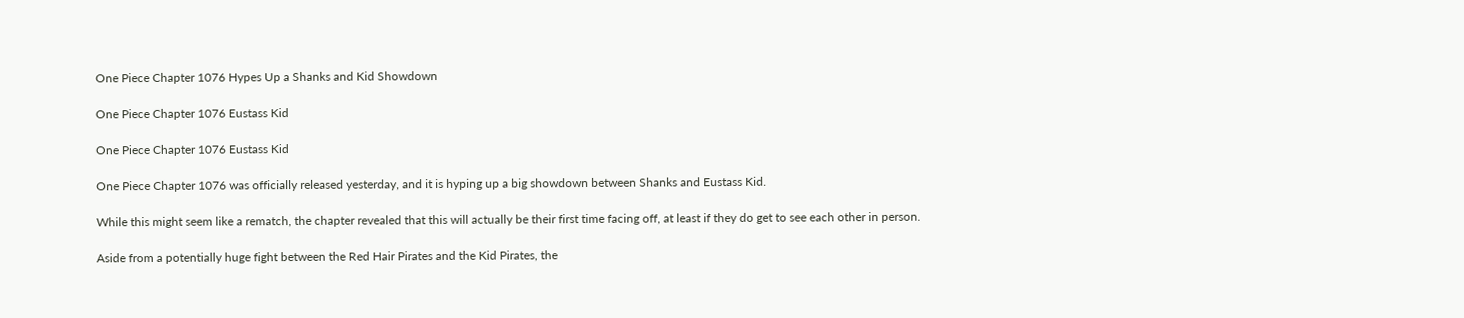One Piece Chapter 1076 Hypes Up a Shanks and Kid Showdown

One Piece Chapter 1076 Eustass Kid

One Piece Chapter 1076 Eustass Kid

One Piece Chapter 1076 was officially released yesterday, and it is hyping up a big showdown between Shanks and Eustass Kid.

While this might seem like a rematch, the chapter revealed that this will actually be their first time facing off, at least if they do get to see each other in person.

Aside from a potentially huge fight between the Red Hair Pirates and the Kid Pirates, the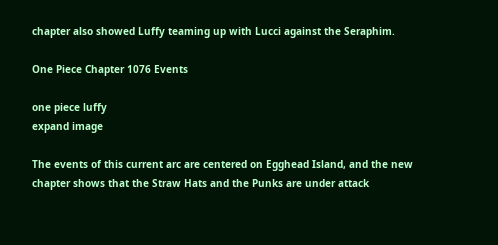chapter also showed Luffy teaming up with Lucci against the Seraphim.

One Piece Chapter 1076 Events

one piece luffy
expand image

The events of this current arc are centered on Egghead Island, and the new chapter shows that the Straw Hats and the Punks are under attack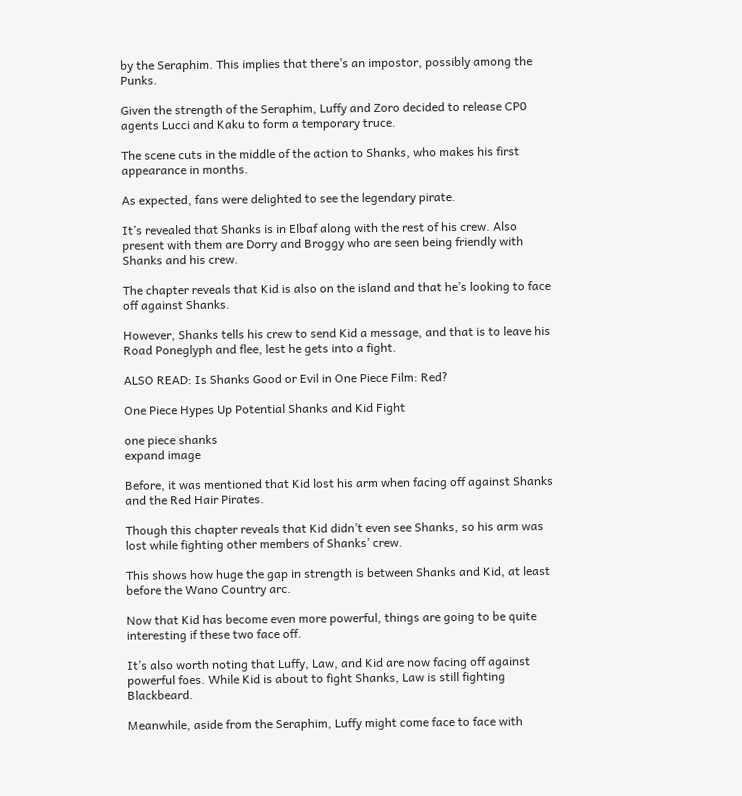by the Seraphim. This implies that there’s an impostor, possibly among the Punks.

Given the strength of the Seraphim, Luffy and Zoro decided to release CP0 agents Lucci and Kaku to form a temporary truce.

The scene cuts in the middle of the action to Shanks, who makes his first appearance in months.

As expected, fans were delighted to see the legendary pirate.

It’s revealed that Shanks is in Elbaf along with the rest of his crew. Also present with them are Dorry and Broggy who are seen being friendly with Shanks and his crew.

The chapter reveals that Kid is also on the island and that he’s looking to face off against Shanks.

However, Shanks tells his crew to send Kid a message, and that is to leave his Road Poneglyph and flee, lest he gets into a fight.

ALSO READ: Is Shanks Good or Evil in One Piece Film: Red?

One Piece Hypes Up Potential Shanks and Kid Fight

one piece shanks
expand image

Before, it was mentioned that Kid lost his arm when facing off against Shanks and the Red Hair Pirates.

Though this chapter reveals that Kid didn’t even see Shanks, so his arm was lost while fighting other members of Shanks’ crew.

This shows how huge the gap in strength is between Shanks and Kid, at least before the Wano Country arc.

Now that Kid has become even more powerful, things are going to be quite interesting if these two face off.

It’s also worth noting that Luffy, Law, and Kid are now facing off against powerful foes. While Kid is about to fight Shanks, Law is still fighting Blackbeard.

Meanwhile, aside from the Seraphim, Luffy might come face to face with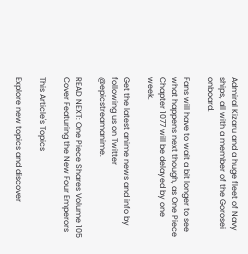Admiral Kizaru and a huge fleet of Navy ships, all with a member of the Gorosei onboard.

Fans will have to wait a bit longer to see what happens next though, as One Piece Chapter 1077 will be delayed by one week.

Get the latest anime news and info by following us on Twitter @epicstreamanime.

READ NEXT: One Piece Shares Volume 105 Cover Featuring the New Four Emperors

This Article's Topics

Explore new topics and discover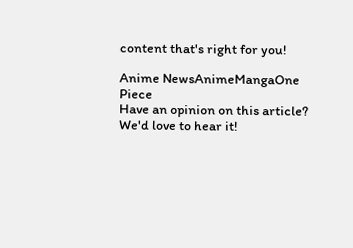content that's right for you!

Anime NewsAnimeMangaOne Piece
Have an opinion on this article? We'd love to hear it!